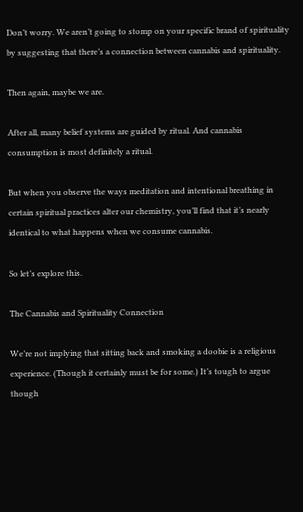Don’t worry. We aren’t going to stomp on your specific brand of spirituality by suggesting that there’s a connection between cannabis and spirituality.

Then again, maybe we are.

After all, many belief systems are guided by ritual. And cannabis consumption is most definitely a ritual.

But when you observe the ways meditation and intentional breathing in certain spiritual practices alter our chemistry, you’ll find that it’s nearly identical to what happens when we consume cannabis.

So let’s explore this.

The Cannabis and Spirituality Connection

We’re not implying that sitting back and smoking a doobie is a religious experience. (Though it certainly must be for some.) It’s tough to argue though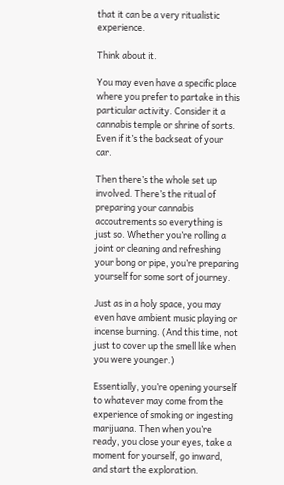that it can be a very ritualistic experience.

Think about it.

You may even have a specific place where you prefer to partake in this particular activity. Consider it a cannabis temple or shrine of sorts. Even if it’s the backseat of your car.

Then there’s the whole set up involved. There’s the ritual of preparing your cannabis accoutrements so everything is just so. Whether you’re rolling a joint or cleaning and refreshing your bong or pipe, you’re preparing yourself for some sort of journey.

Just as in a holy space, you may even have ambient music playing or incense burning. (And this time, not just to cover up the smell like when you were younger.)

Essentially, you’re opening yourself to whatever may come from the experience of smoking or ingesting marijuana. Then when you’re ready, you close your eyes, take a moment for yourself, go inward, and start the exploration.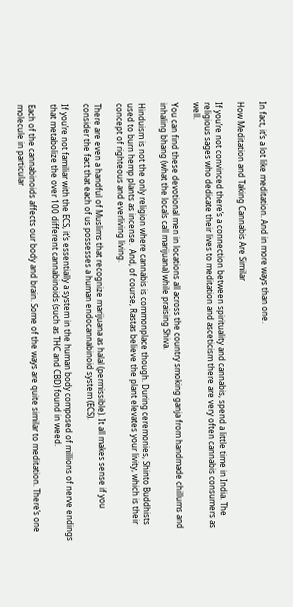In fact, it’s a lot like meditation. And in more ways than one.

How Meditation and Taking Cannabis Are Similar

If you’re not convinced there’s a connection between spirituality and cannabis, spend a little time in India. The religious sages who dedicate their lives to meditation and asceticism there are very often cannabis consumers as well.

You can find these devotional men in locations all across the country smoking ganja from handmade chillums and inhaling bhang (what the locals call marijuana) while praising Shiva.

Hinduism is not the only religion where cannabis is commonplace though. During ceremonies, Shinto Buddhists used to burn hemp plants as incense.  And, of course, Rastas believe the plant elevates your livity, which is their concept of righteous and everliving living.

There are even a handful of Muslims that recognize marijuana as halal (permissible). It all makes sense if you consider the fact that each of us possesses a human endocannabinoid system (ECS).

If you’re not familiar with the ECS, it’s essentially a system in the human body composed of millions of nerve endings that metabolize the over 100 different cannabinoids (such as THC and CBD) found in weed.

Each of the cannabinoids affects our body and brain. Some of the ways are quite similar to meditation. There’s one molecule in particular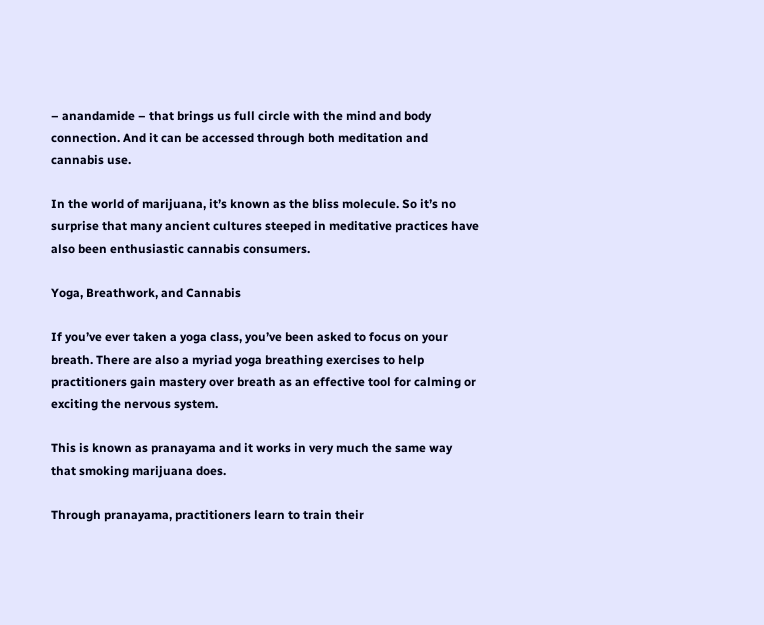– anandamide – that brings us full circle with the mind and body connection. And it can be accessed through both meditation and cannabis use.

In the world of marijuana, it’s known as the bliss molecule. So it’s no surprise that many ancient cultures steeped in meditative practices have also been enthusiastic cannabis consumers.

Yoga, Breathwork, and Cannabis

If you’ve ever taken a yoga class, you’ve been asked to focus on your breath. There are also a myriad yoga breathing exercises to help practitioners gain mastery over breath as an effective tool for calming or exciting the nervous system.

This is known as pranayama and it works in very much the same way that smoking marijuana does.

Through pranayama, practitioners learn to train their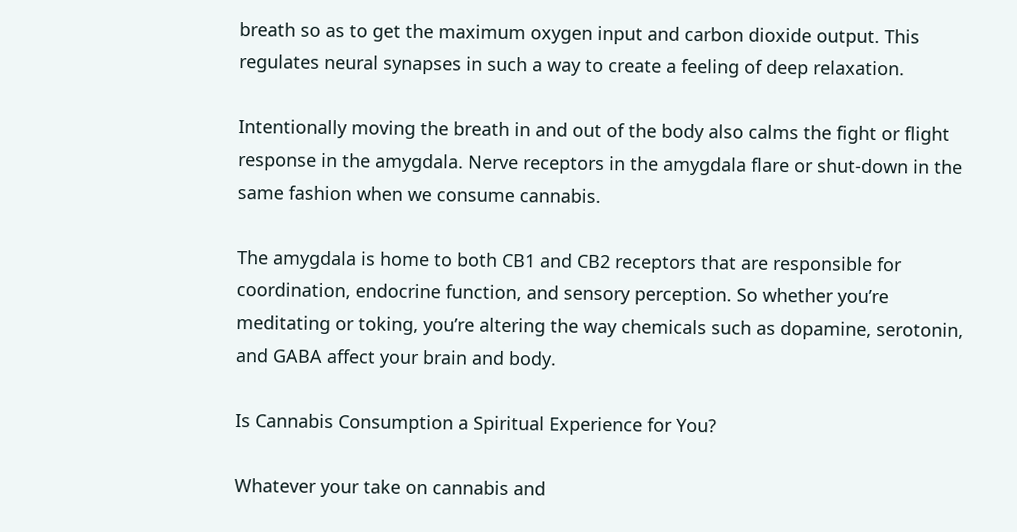breath so as to get the maximum oxygen input and carbon dioxide output. This regulates neural synapses in such a way to create a feeling of deep relaxation.

Intentionally moving the breath in and out of the body also calms the fight or flight response in the amygdala. Nerve receptors in the amygdala flare or shut-down in the same fashion when we consume cannabis.

The amygdala is home to both CB1 and CB2 receptors that are responsible for coordination, endocrine function, and sensory perception. So whether you’re meditating or toking, you’re altering the way chemicals such as dopamine, serotonin, and GABA affect your brain and body.

Is Cannabis Consumption a Spiritual Experience for You?

Whatever your take on cannabis and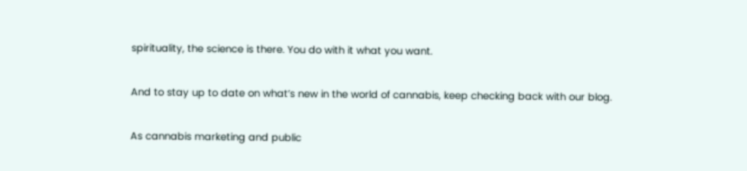spirituality, the science is there. You do with it what you want.

And to stay up to date on what’s new in the world of cannabis, keep checking back with our blog.

As cannabis marketing and public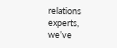relations experts, we’ve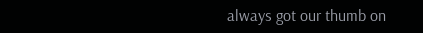always got our thumb on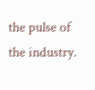the pulse of the industry.